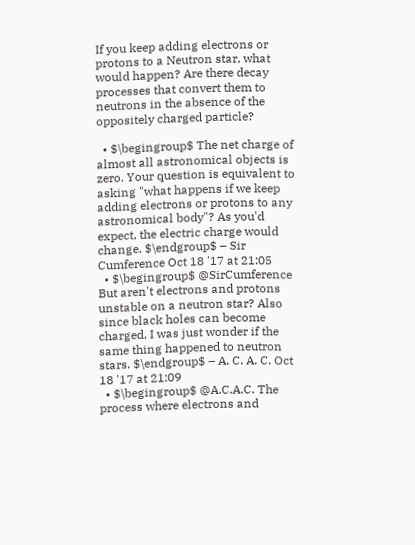If you keep adding electrons or protons to a Neutron star, what would happen? Are there decay processes that convert them to neutrons in the absence of the oppositely charged particle?

  • $\begingroup$ The net charge of almost all astronomical objects is zero. Your question is equivalent to asking "what happens if we keep adding electrons or protons to any astronomical body"? As you'd expect, the electric charge would change. $\endgroup$ – Sir Cumference Oct 18 '17 at 21:05
  • $\begingroup$ @SirCumference But aren't electrons and protons unstable on a neutron star? Also since black holes can become charged, I was just wonder if the same thing happened to neutron stars. $\endgroup$ – A. C. A. C. Oct 18 '17 at 21:09
  • $\begingroup$ @A.C.A.C. The process where electrons and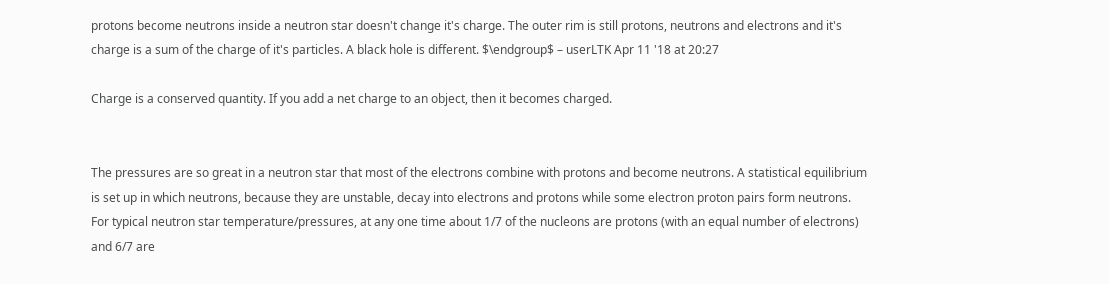protons become neutrons inside a neutron star doesn't change it's charge. The outer rim is still protons, neutrons and electrons and it's charge is a sum of the charge of it's particles. A black hole is different. $\endgroup$ – userLTK Apr 11 '18 at 20:27

Charge is a conserved quantity. If you add a net charge to an object, then it becomes charged.


The pressures are so great in a neutron star that most of the electrons combine with protons and become neutrons. A statistical equilibrium is set up in which neutrons, because they are unstable, decay into electrons and protons while some electron proton pairs form neutrons. For typical neutron star temperature/pressures, at any one time about 1/7 of the nucleons are protons (with an equal number of electrons) and 6/7 are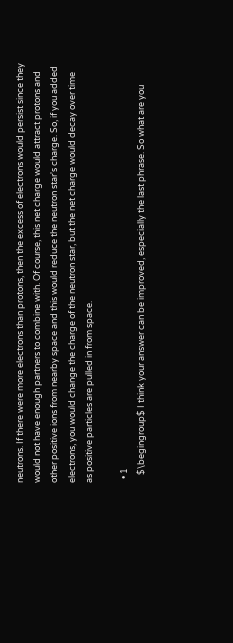neutrons. If there were more electrons than protons, then the excess of electrons would persist since they would not have enough partners to combine with. Of course, this net charge would attract protons and other positive ions from nearby space and this would reduce the neutron star's charge. So, if you added electrons, you would change the charge of the neutron star, but the net charge would decay over time as positive particles are pulled in from space.

  • 1
    $\begingroup$ I think your answer can be improved, especially the last phrase. So what are you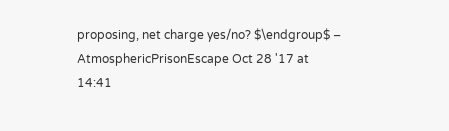proposing, net charge yes/no? $\endgroup$ – AtmosphericPrisonEscape Oct 28 '17 at 14:41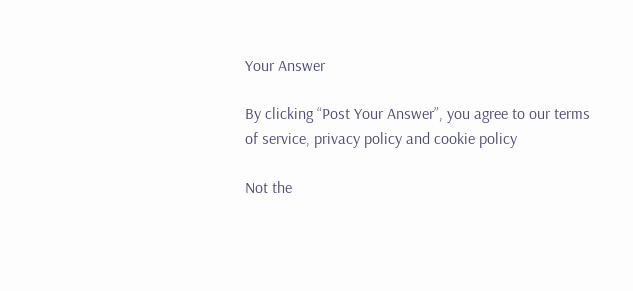Your Answer

By clicking “Post Your Answer”, you agree to our terms of service, privacy policy and cookie policy

Not the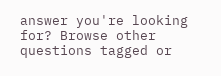answer you're looking for? Browse other questions tagged or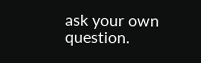ask your own question.